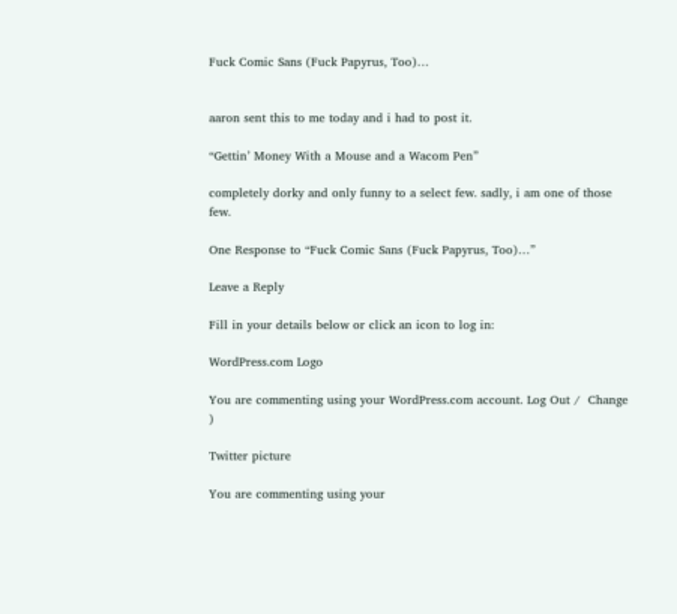Fuck Comic Sans (Fuck Papyrus, Too)…


aaron sent this to me today and i had to post it.

“Gettin’ Money With a Mouse and a Wacom Pen”

completely dorky and only funny to a select few. sadly, i am one of those few.

One Response to “Fuck Comic Sans (Fuck Papyrus, Too)…”

Leave a Reply

Fill in your details below or click an icon to log in:

WordPress.com Logo

You are commenting using your WordPress.com account. Log Out /  Change )

Twitter picture

You are commenting using your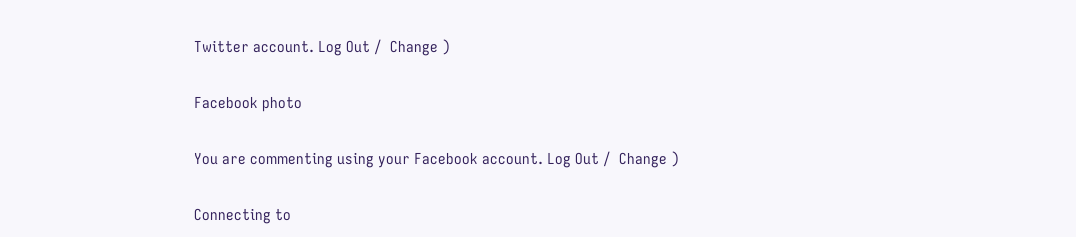Twitter account. Log Out /  Change )

Facebook photo

You are commenting using your Facebook account. Log Out /  Change )

Connecting to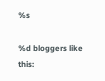%s

%d bloggers like this: